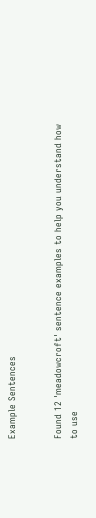Example Sentences


Found 12 'meadowcroft' sentence examples to help you understand how to use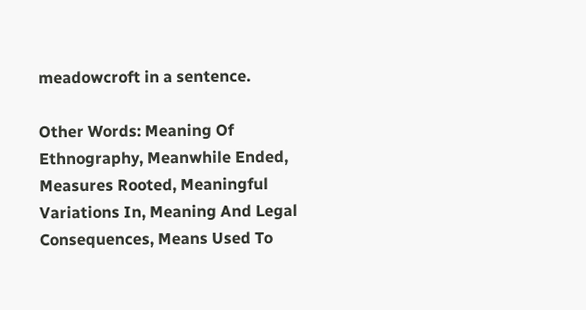meadowcroft in a sentence.

Other Words: Meaning Of Ethnography, Meanwhile Ended, Measures Rooted, Meaningful Variations In, Meaning And Legal Consequences, Means Used To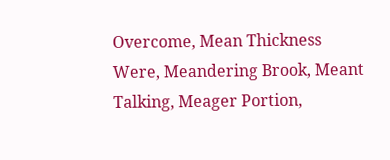Overcome, Mean Thickness Were, Meandering Brook, Meant Talking, Meager Portion,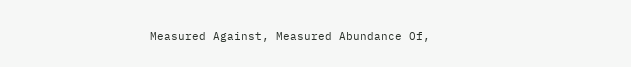Measured Against, Measured Abundance Of,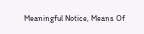Meaningful Notice, Means Of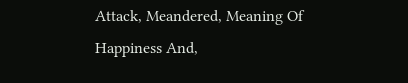Attack, Meandered, Meaning Of Happiness And,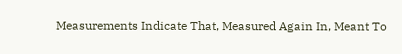Measurements Indicate That, Measured Again In, Meant To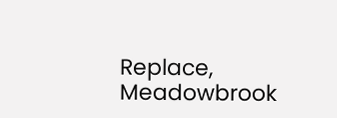Replace, Meadowbrook